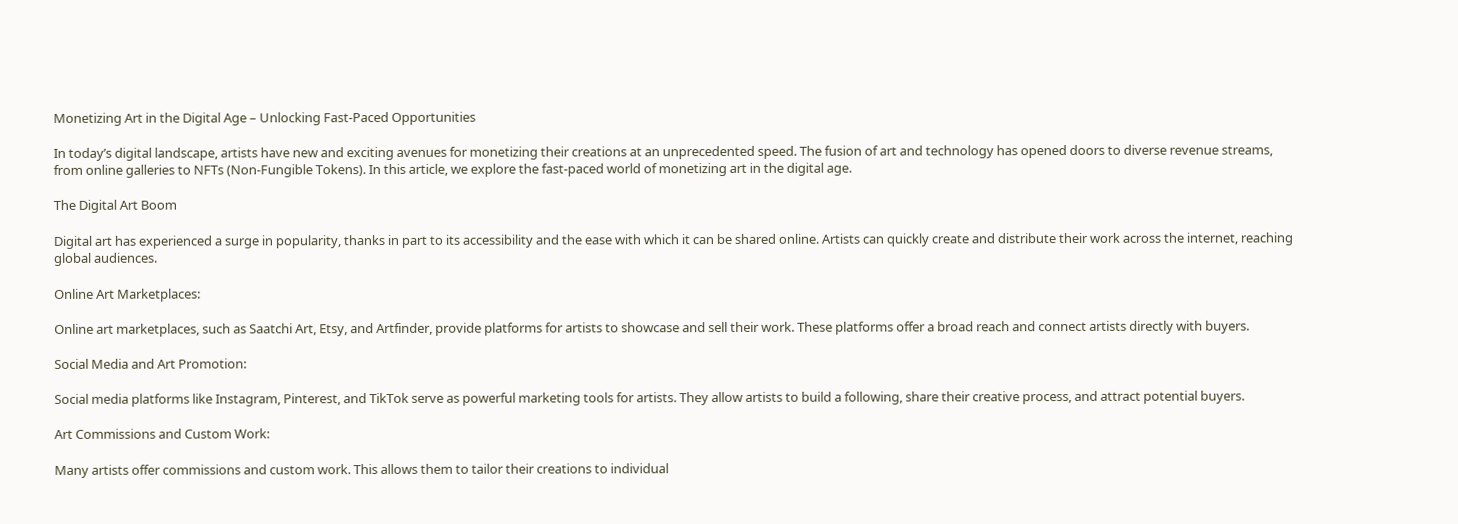Monetizing Art in the Digital Age – Unlocking Fast-Paced Opportunities

In today’s digital landscape, artists have new and exciting avenues for monetizing their creations at an unprecedented speed. The fusion of art and technology has opened doors to diverse revenue streams, from online galleries to NFTs (Non-Fungible Tokens). In this article, we explore the fast-paced world of monetizing art in the digital age.

The Digital Art Boom

Digital art has experienced a surge in popularity, thanks in part to its accessibility and the ease with which it can be shared online. Artists can quickly create and distribute their work across the internet, reaching global audiences.

Online Art Marketplaces:

Online art marketplaces, such as Saatchi Art, Etsy, and Artfinder, provide platforms for artists to showcase and sell their work. These platforms offer a broad reach and connect artists directly with buyers.

Social Media and Art Promotion:

Social media platforms like Instagram, Pinterest, and TikTok serve as powerful marketing tools for artists. They allow artists to build a following, share their creative process, and attract potential buyers.

Art Commissions and Custom Work:

Many artists offer commissions and custom work. This allows them to tailor their creations to individual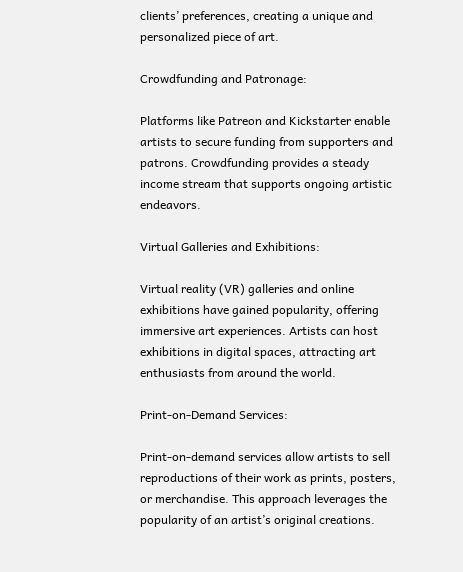clients’ preferences, creating a unique and personalized piece of art.

Crowdfunding and Patronage:

Platforms like Patreon and Kickstarter enable artists to secure funding from supporters and patrons. Crowdfunding provides a steady income stream that supports ongoing artistic endeavors.

Virtual Galleries and Exhibitions:

Virtual reality (VR) galleries and online exhibitions have gained popularity, offering immersive art experiences. Artists can host exhibitions in digital spaces, attracting art enthusiasts from around the world.

Print-on-Demand Services:

Print-on-demand services allow artists to sell reproductions of their work as prints, posters, or merchandise. This approach leverages the popularity of an artist’s original creations.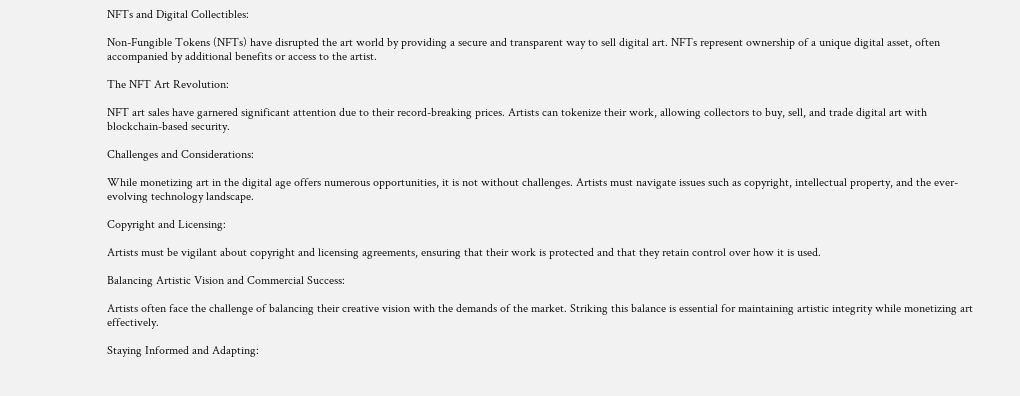NFTs and Digital Collectibles:

Non-Fungible Tokens (NFTs) have disrupted the art world by providing a secure and transparent way to sell digital art. NFTs represent ownership of a unique digital asset, often accompanied by additional benefits or access to the artist.

The NFT Art Revolution:

NFT art sales have garnered significant attention due to their record-breaking prices. Artists can tokenize their work, allowing collectors to buy, sell, and trade digital art with blockchain-based security.

Challenges and Considerations:

While monetizing art in the digital age offers numerous opportunities, it is not without challenges. Artists must navigate issues such as copyright, intellectual property, and the ever-evolving technology landscape.

Copyright and Licensing:

Artists must be vigilant about copyright and licensing agreements, ensuring that their work is protected and that they retain control over how it is used.

Balancing Artistic Vision and Commercial Success:

Artists often face the challenge of balancing their creative vision with the demands of the market. Striking this balance is essential for maintaining artistic integrity while monetizing art effectively.

Staying Informed and Adapting: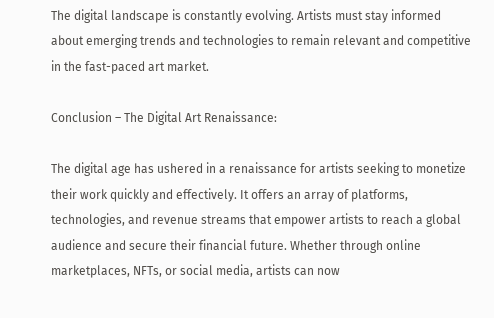The digital landscape is constantly evolving. Artists must stay informed about emerging trends and technologies to remain relevant and competitive in the fast-paced art market.

Conclusion – The Digital Art Renaissance:

The digital age has ushered in a renaissance for artists seeking to monetize their work quickly and effectively. It offers an array of platforms, technologies, and revenue streams that empower artists to reach a global audience and secure their financial future. Whether through online marketplaces, NFTs, or social media, artists can now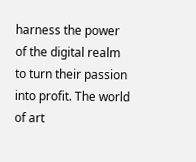harness the power of the digital realm to turn their passion into profit. The world of art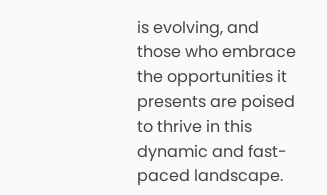is evolving, and those who embrace the opportunities it presents are poised to thrive in this dynamic and fast-paced landscape.